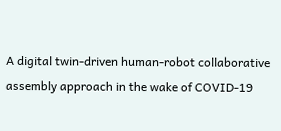A digital twin-driven human-robot collaborative assembly approach in the wake of COVID-19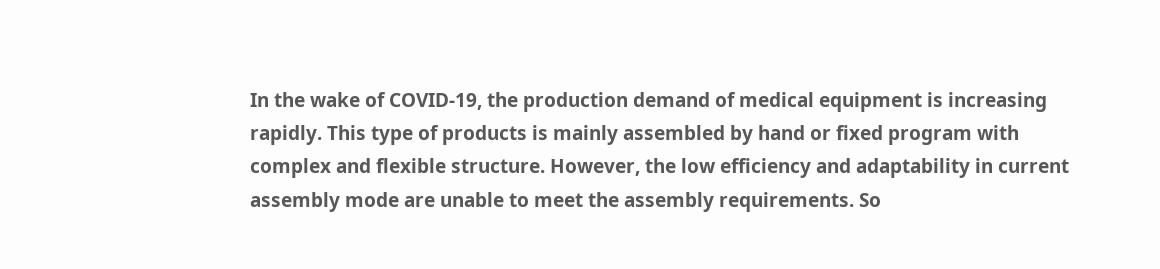In the wake of COVID-19, the production demand of medical equipment is increasing rapidly. This type of products is mainly assembled by hand or fixed program with complex and flexible structure. However, the low efficiency and adaptability in current assembly mode are unable to meet the assembly requirements. So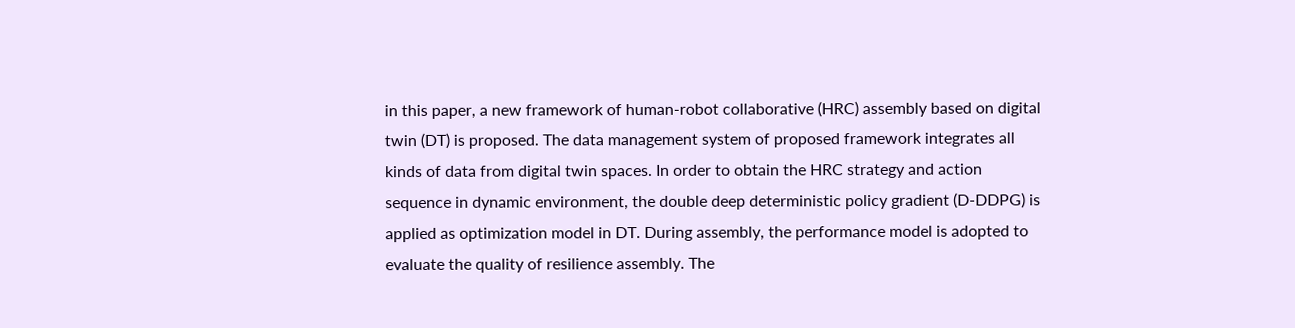in this paper, a new framework of human-robot collaborative (HRC) assembly based on digital twin (DT) is proposed. The data management system of proposed framework integrates all kinds of data from digital twin spaces. In order to obtain the HRC strategy and action sequence in dynamic environment, the double deep deterministic policy gradient (D-DDPG) is applied as optimization model in DT. During assembly, the performance model is adopted to evaluate the quality of resilience assembly. The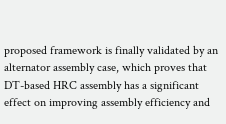proposed framework is finally validated by an alternator assembly case, which proves that DT-based HRC assembly has a significant effect on improving assembly efficiency and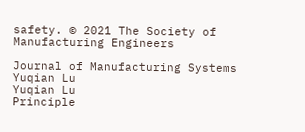safety. © 2021 The Society of Manufacturing Engineers

Journal of Manufacturing Systems
Yuqian Lu
Yuqian Lu
Principle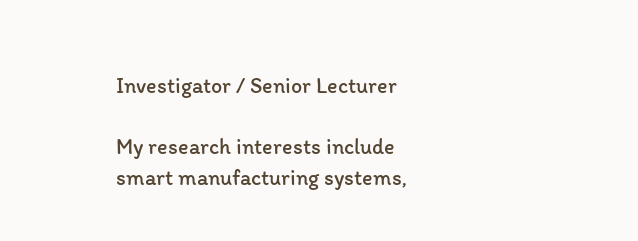Investigator / Senior Lecturer

My research interests include smart manufacturing systems,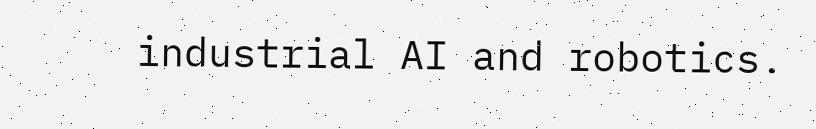industrial AI and robotics.